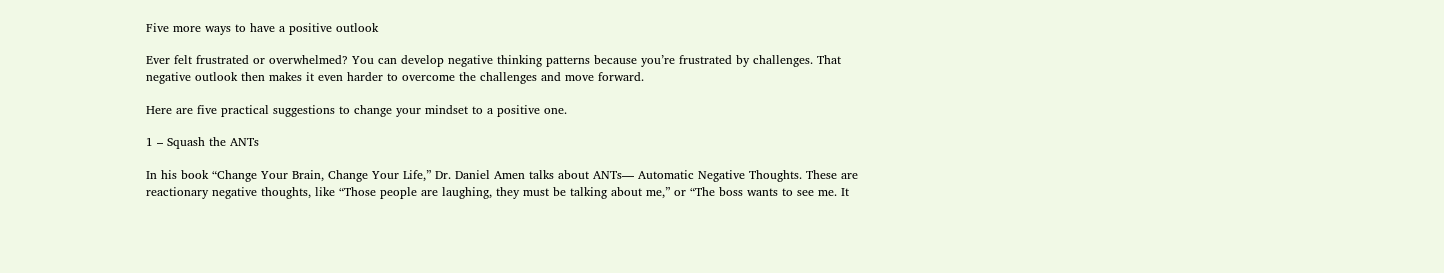Five more ways to have a positive outlook

Ever felt frustrated or overwhelmed? You can develop negative thinking patterns because you’re frustrated by challenges. That negative outlook then makes it even harder to overcome the challenges and move forward.

Here are five practical suggestions to change your mindset to a positive one.

1 – Squash the ANTs

In his book “Change Your Brain, Change Your Life,” Dr. Daniel Amen talks about ANTs— Automatic Negative Thoughts. These are reactionary negative thoughts, like “Those people are laughing, they must be talking about me,” or “The boss wants to see me. It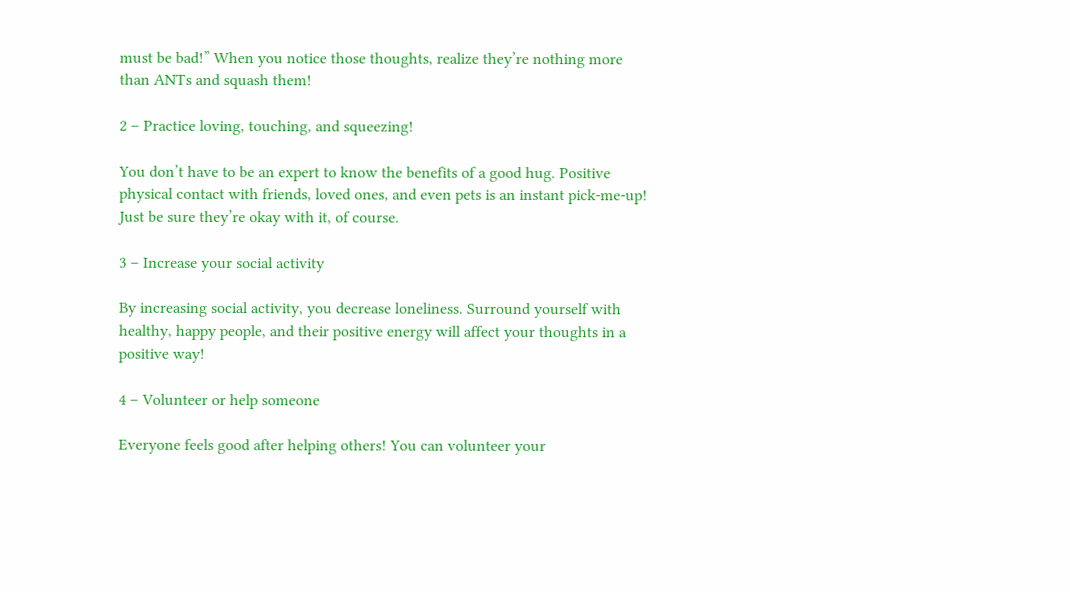must be bad!” When you notice those thoughts, realize they’re nothing more than ANTs and squash them!

2 – Practice loving, touching, and squeezing!

You don’t have to be an expert to know the benefits of a good hug. Positive physical contact with friends, loved ones, and even pets is an instant pick-me-up! Just be sure they’re okay with it, of course.

3 – Increase your social activity

By increasing social activity, you decrease loneliness. Surround yourself with healthy, happy people, and their positive energy will affect your thoughts in a positive way!

4 – Volunteer or help someone

Everyone feels good after helping others! You can volunteer your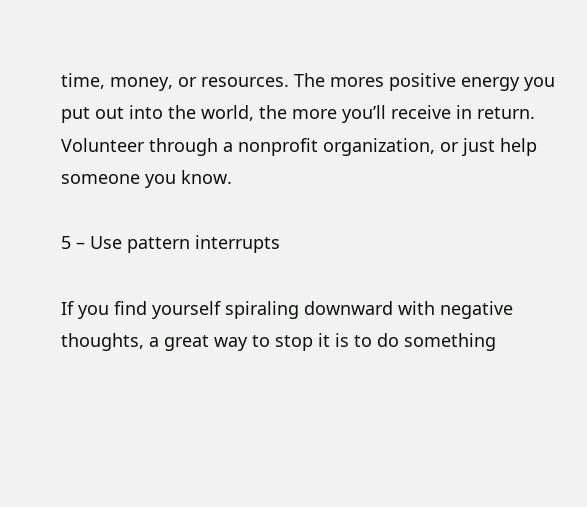time, money, or resources. The mores positive energy you put out into the world, the more you’ll receive in return. Volunteer through a nonprofit organization, or just help someone you know.

5 – Use pattern interrupts

If you find yourself spiraling downward with negative thoughts, a great way to stop it is to do something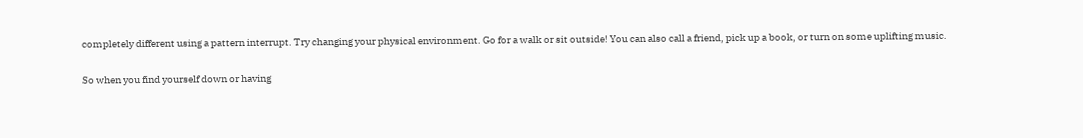completely different using a pattern interrupt. Try changing your physical environment. Go for a walk or sit outside! You can also call a friend, pick up a book, or turn on some uplifting music.

So when you find yourself down or having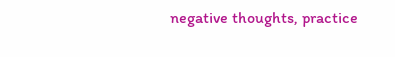negative thoughts, practice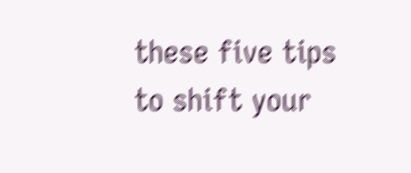these five tips to shift your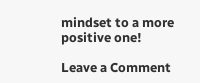mindset to a more positive one!

Leave a Comment